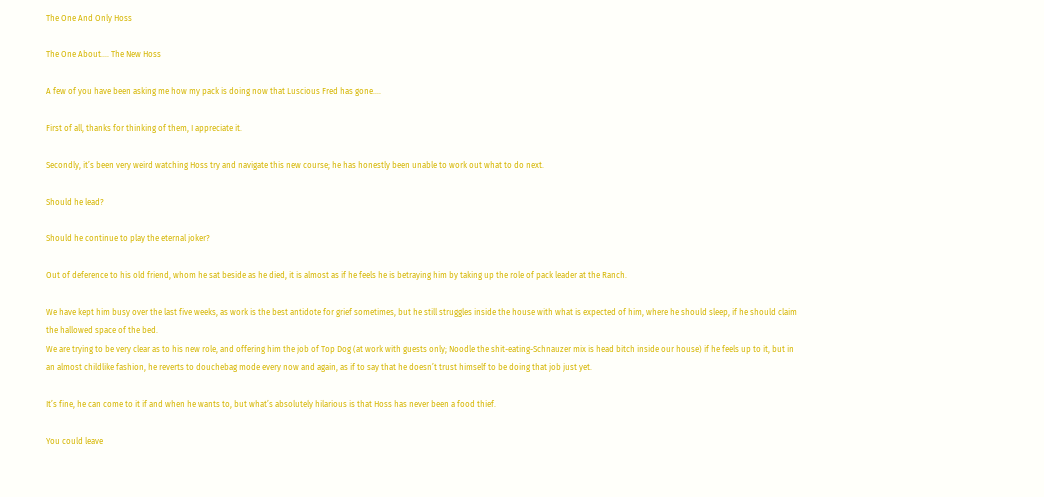The One And Only Hoss

The One About.... The New Hoss

A few of you have been asking me how my pack is doing now that Luscious Fred has gone....

First of all, thanks for thinking of them, I appreciate it.

Secondly, it’s been very weird watching Hoss try and navigate this new course; he has honestly been unable to work out what to do next.

Should he lead?

Should he continue to play the eternal joker?

Out of deference to his old friend, whom he sat beside as he died, it is almost as if he feels he is betraying him by taking up the role of pack leader at the Ranch.

We have kept him busy over the last five weeks, as work is the best antidote for grief sometimes, but he still struggles inside the house with what is expected of him, where he should sleep, if he should claim the hallowed space of the bed.
We are trying to be very clear as to his new role, and offering him the job of Top Dog (at work with guests only; Noodle the shit-eating-Schnauzer mix is head bitch inside our house) if he feels up to it, but in an almost childlike fashion, he reverts to douchebag mode every now and again, as if to say that he doesn’t trust himself to be doing that job just yet.

It’s fine, he can come to it if and when he wants to, but what’s absolutely hilarious is that Hoss has never been a food thief.

You could leave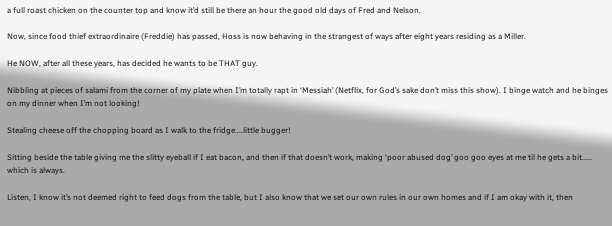a full roast chicken on the counter top and know it’d still be there an hour the good old days of Fred and Nelson.

Now, since food thief extraordinaire (Freddie) has passed, Hoss is now behaving in the strangest of ways after eight years residing as a Miller.

He NOW, after all these years, has decided he wants to be THAT guy.

Nibbling at pieces of salami from the corner of my plate when I’m totally rapt in ‘Messiah’ (Netflix, for God’s sake don’t miss this show). I binge watch and he binges on my dinner when I’m not looking!

Stealing cheese off the chopping board as I walk to the fridge....little bugger!

Sitting beside the table giving me the slitty eyeball if I eat bacon, and then if that doesn’t work, making ‘poor abused dog’ goo goo eyes at me til he gets a bit..... which is always.

Listen, I know it’s not deemed right to feed dogs from the table, but I also know that we set our own rules in our own homes and if I am okay with it, then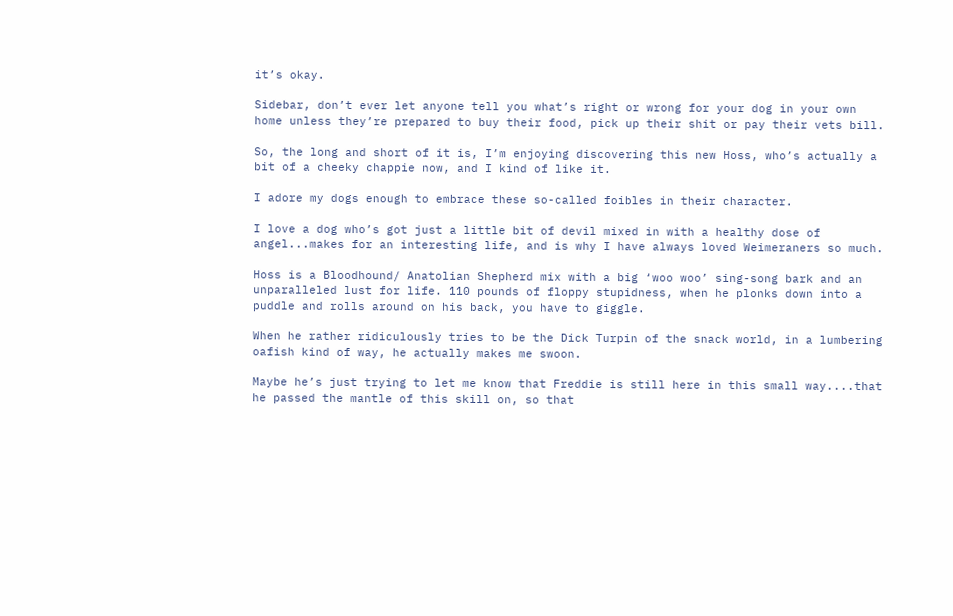it’s okay.

Sidebar, don’t ever let anyone tell you what’s right or wrong for your dog in your own home unless they’re prepared to buy their food, pick up their shit or pay their vets bill.

So, the long and short of it is, I’m enjoying discovering this new Hoss, who’s actually a bit of a cheeky chappie now, and I kind of like it.

I adore my dogs enough to embrace these so-called foibles in their character.

I love a dog who’s got just a little bit of devil mixed in with a healthy dose of angel...makes for an interesting life, and is why I have always loved Weimeraners so much.

Hoss is a Bloodhound/ Anatolian Shepherd mix with a big ‘woo woo’ sing-song bark and an unparalleled lust for life. 110 pounds of floppy stupidness, when he plonks down into a puddle and rolls around on his back, you have to giggle.

When he rather ridiculously tries to be the Dick Turpin of the snack world, in a lumbering oafish kind of way, he actually makes me swoon.

Maybe he’s just trying to let me know that Freddie is still here in this small way....that he passed the mantle of this skill on, so that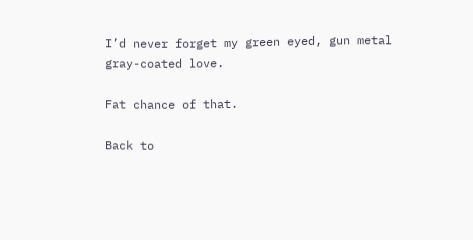I’d never forget my green eyed, gun metal gray-coated love.

Fat chance of that.

Back to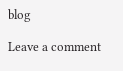blog

Leave a comment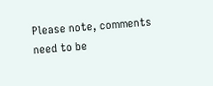Please note, comments need to be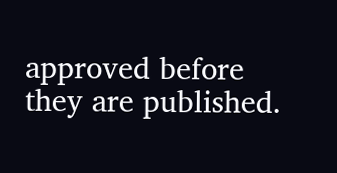approved before they are published.